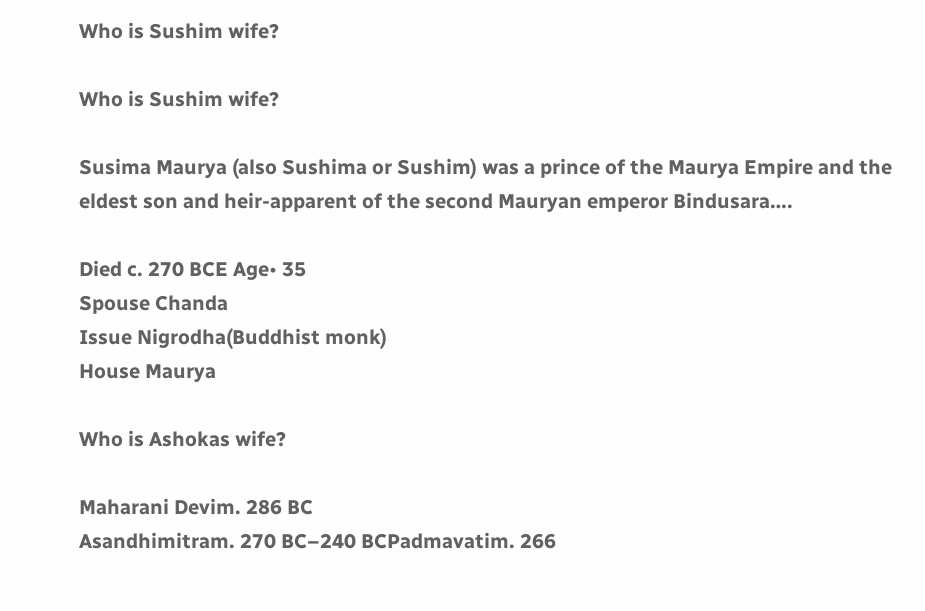Who is Sushim wife?

Who is Sushim wife?

Susima Maurya (also Sushima or Sushim) was a prince of the Maurya Empire and the eldest son and heir-apparent of the second Mauryan emperor Bindusara….

Died c. 270 BCE Age• 35
Spouse Chanda
Issue Nigrodha(Buddhist monk)
House Maurya

Who is Ashokas wife?

Maharani Devim. 286 BC
Asandhimitram. 270 BC–240 BCPadmavatim. 266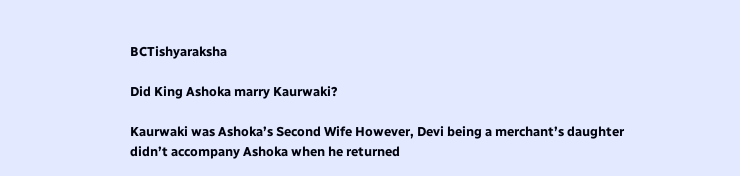BCTishyaraksha

Did King Ashoka marry Kaurwaki?

Kaurwaki was Ashoka’s Second Wife However, Devi being a merchant’s daughter didn’t accompany Ashoka when he returned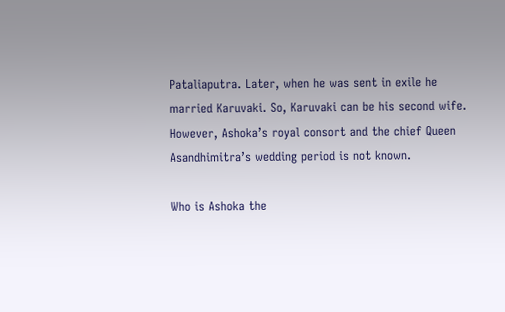Pataliaputra. Later, when he was sent in exile he married Karuvaki. So, Karuvaki can be his second wife. However, Ashoka’s royal consort and the chief Queen Asandhimitra’s wedding period is not known.

Who is Ashoka the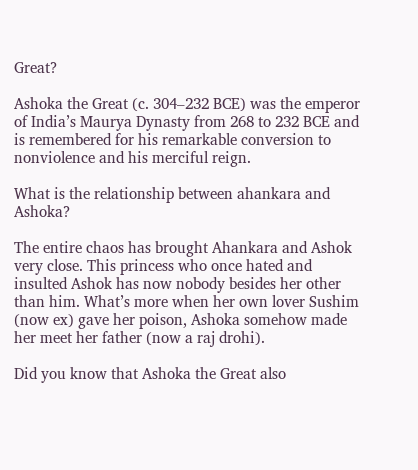Great?

Ashoka the Great (c. 304–232 BCE) was the emperor of India’s Maurya Dynasty from 268 to 232 BCE and is remembered for his remarkable conversion to nonviolence and his merciful reign.

What is the relationship between ahankara and Ashoka?

The entire chaos has brought Ahankara and Ashok very close. This princess who once hated and insulted Ashok has now nobody besides her other than him. What’s more when her own lover Sushim (now ex) gave her poison, Ashoka somehow made her meet her father (now a raj drohi).

Did you know that Ashoka the Great also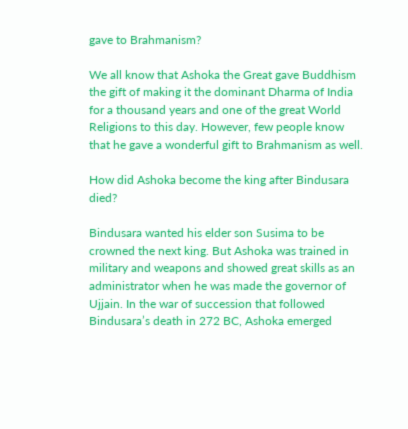gave to Brahmanism?

We all know that Ashoka the Great gave Buddhism the gift of making it the dominant Dharma of India for a thousand years and one of the great World Religions to this day. However, few people know that he gave a wonderful gift to Brahmanism as well.

How did Ashoka become the king after Bindusara died?

Bindusara wanted his elder son Susima to be crowned the next king. But Ashoka was trained in military and weapons and showed great skills as an administrator when he was made the governor of Ujjain. In the war of succession that followed Bindusara’s death in 272 BC, Ashoka emerged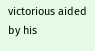victorious aided by his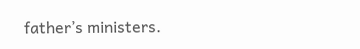father’s ministers.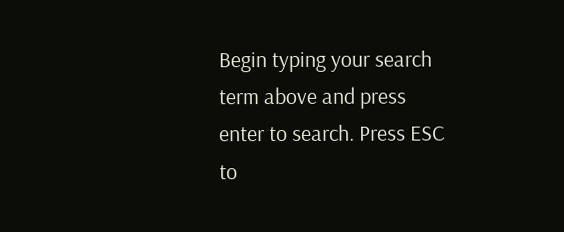Begin typing your search term above and press enter to search. Press ESC to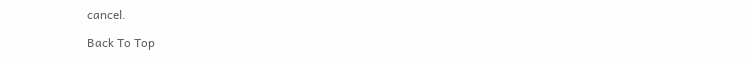cancel.

Back To Top